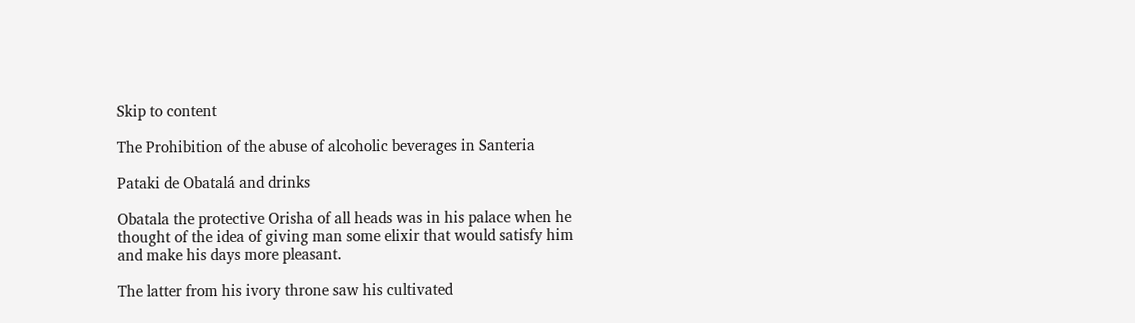Skip to content

The Prohibition of the abuse of alcoholic beverages in Santeria

Pataki de Obatalá and drinks

Obatala the protective Orisha of all heads was in his palace when he thought of the idea of giving man some elixir that would satisfy him and make his days more pleasant.

The latter from his ivory throne saw his cultivated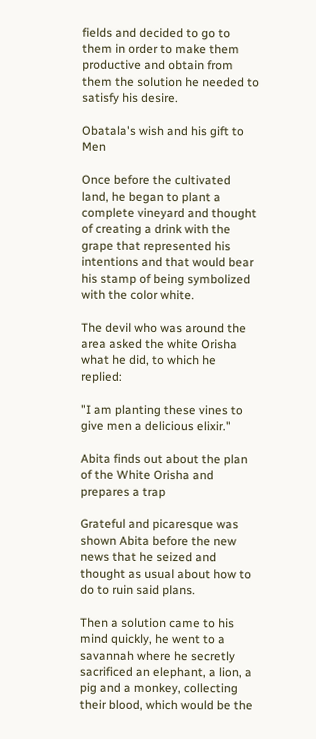fields and decided to go to them in order to make them productive and obtain from them the solution he needed to satisfy his desire.

Obatala's wish and his gift to Men

Once before the cultivated land, he began to plant a complete vineyard and thought of creating a drink with the grape that represented his intentions and that would bear his stamp of being symbolized with the color white.

The devil who was around the area asked the white Orisha what he did, to which he replied:

"I am planting these vines to give men a delicious elixir."

Abita finds out about the plan of the White Orisha and prepares a trap

Grateful and picaresque was shown Abita before the new news that he seized and thought as usual about how to do to ruin said plans.

Then a solution came to his mind quickly, he went to a savannah where he secretly sacrificed an elephant, a lion, a pig and a monkey, collecting their blood, which would be the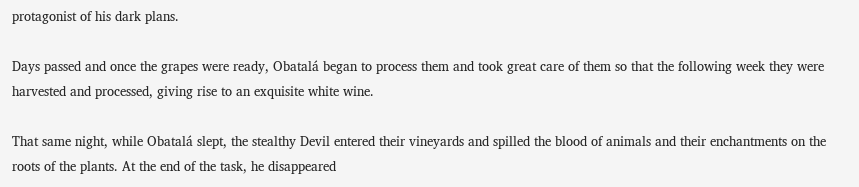protagonist of his dark plans.

Days passed and once the grapes were ready, Obatalá began to process them and took great care of them so that the following week they were harvested and processed, giving rise to an exquisite white wine.

That same night, while Obatalá slept, the stealthy Devil entered their vineyards and spilled the blood of animals and their enchantments on the roots of the plants. At the end of the task, he disappeared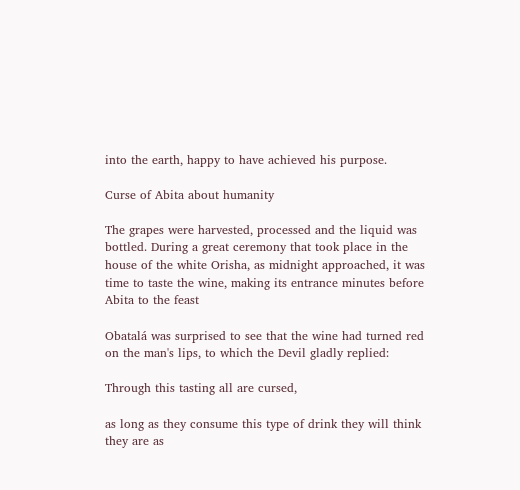into the earth, happy to have achieved his purpose.

Curse of Abita about humanity

The grapes were harvested, processed and the liquid was bottled. During a great ceremony that took place in the house of the white Orisha, as midnight approached, it was time to taste the wine, making its entrance minutes before Abita to the feast

Obatalá was surprised to see that the wine had turned red on the man's lips, to which the Devil gladly replied:

Through this tasting all are cursed,

as long as they consume this type of drink they will think they are as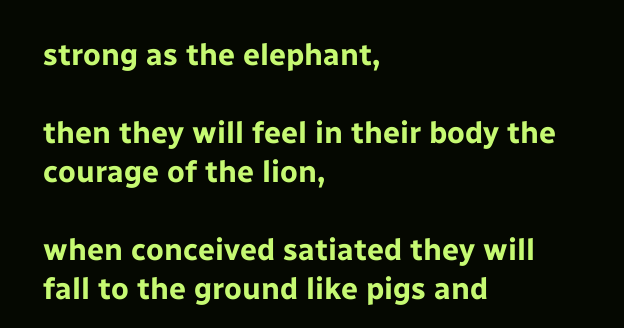strong as the elephant,

then they will feel in their body the courage of the lion,

when conceived satiated they will fall to the ground like pigs and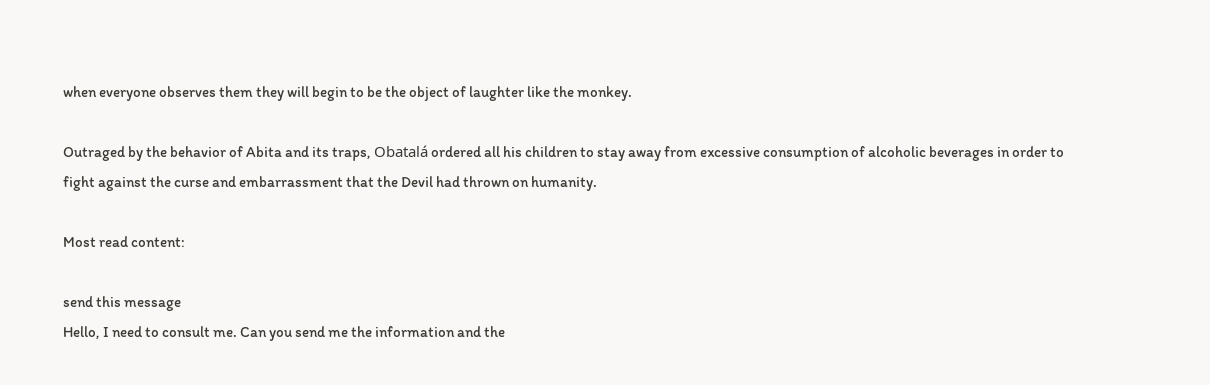when everyone observes them they will begin to be the object of laughter like the monkey.

Outraged by the behavior of Abita and its traps, Obatalá ordered all his children to stay away from excessive consumption of alcoholic beverages in order to fight against the curse and embarrassment that the Devil had thrown on humanity.

Most read content:

send this message
Hello, I need to consult me. Can you send me the information and the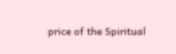price of the Spiritual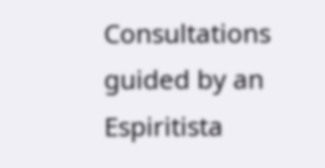Consultations guided by an Espiritista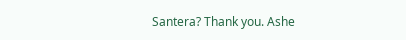Santera? Thank you. Ashe